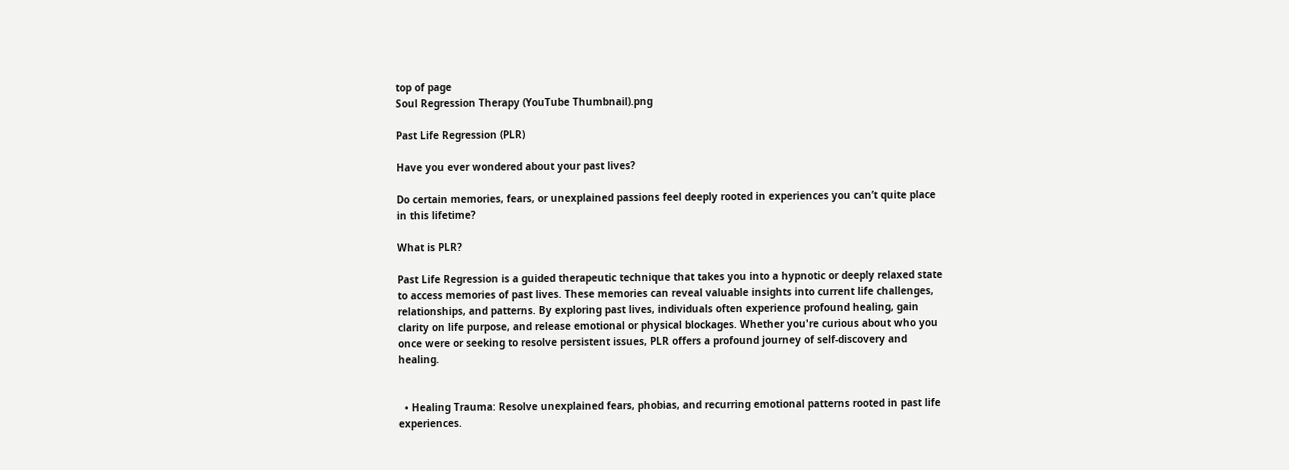top of page
Soul Regression Therapy (YouTube Thumbnail).png

Past Life Regression (PLR)

Have you ever wondered about your past lives?

Do certain memories, fears, or unexplained passions feel deeply rooted in experiences you can’t quite place in this lifetime?

What is PLR?

Past Life Regression is a guided therapeutic technique that takes you into a hypnotic or deeply relaxed state to access memories of past lives. These memories can reveal valuable insights into current life challenges, relationships, and patterns. By exploring past lives, individuals often experience profound healing, gain clarity on life purpose, and release emotional or physical blockages. Whether you're curious about who you once were or seeking to resolve persistent issues, PLR offers a profound journey of self-discovery and healing.


  • Healing Trauma: Resolve unexplained fears, phobias, and recurring emotional patterns rooted in past life experiences.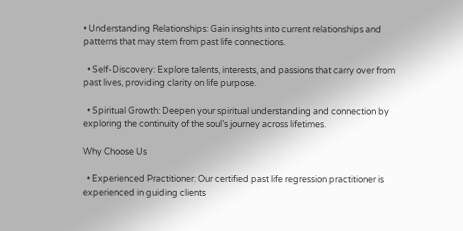• Understanding Relationships: Gain insights into current relationships and patterns that may stem from past life connections.

  • Self-Discovery: Explore talents, interests, and passions that carry over from past lives, providing clarity on life purpose.

  • Spiritual Growth: Deepen your spiritual understanding and connection by exploring the continuity of the soul’s journey across lifetimes.

Why Choose Us

  • Experienced Practitioner: Our certified past life regression practitioner is experienced in guiding clients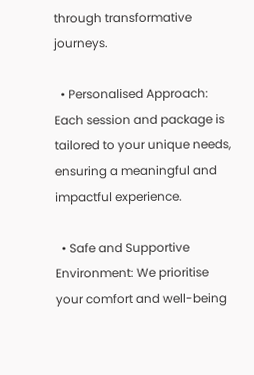through transformative journeys.

  • Personalised Approach: Each session and package is tailored to your unique needs, ensuring a meaningful and impactful experience.

  • Safe and Supportive Environment: We prioritise your comfort and well-being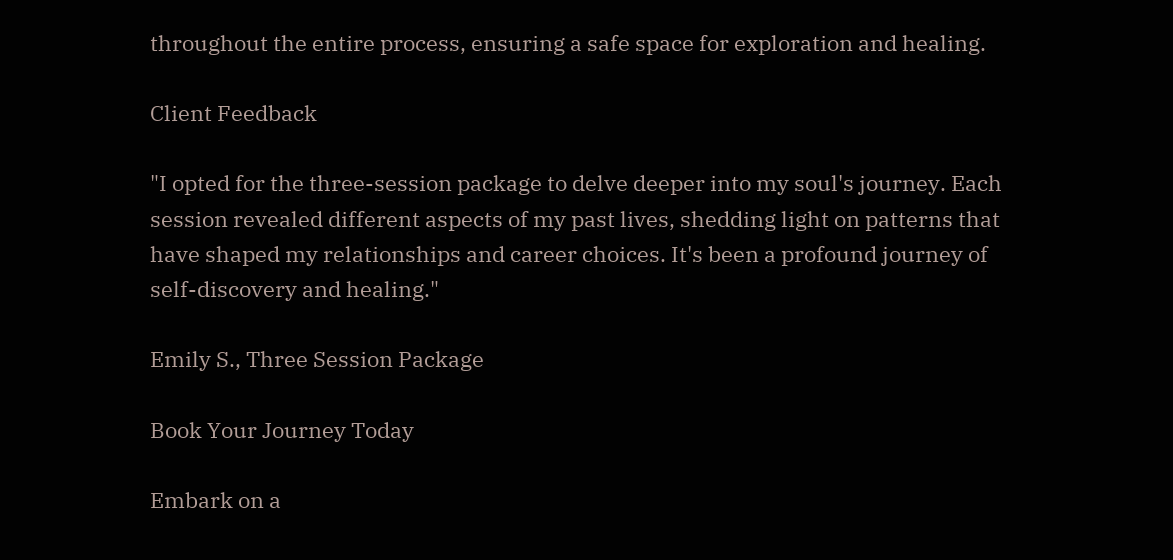throughout the entire process, ensuring a safe space for exploration and healing.

Client Feedback

"I opted for the three-session package to delve deeper into my soul's journey. Each session revealed different aspects of my past lives, shedding light on patterns that have shaped my relationships and career choices. It's been a profound journey of self-discovery and healing."

Emily S., Three Session Package

Book Your Journey Today

Embark on a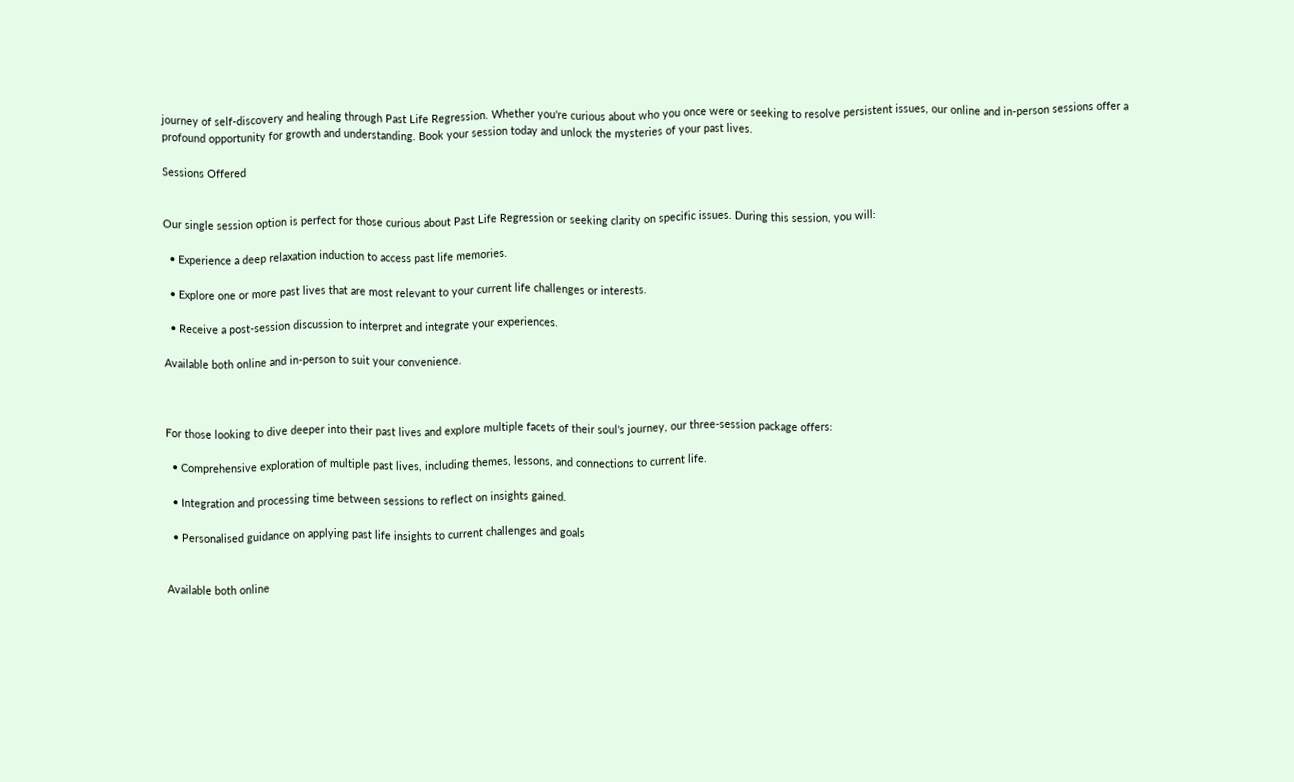journey of self-discovery and healing through Past Life Regression. Whether you're curious about who you once were or seeking to resolve persistent issues, our online and in-person sessions offer a profound opportunity for growth and understanding. Book your session today and unlock the mysteries of your past lives.

Sessions Offered


Our single session option is perfect for those curious about Past Life Regression or seeking clarity on specific issues. During this session, you will:

  • Experience a deep relaxation induction to access past life memories.

  • Explore one or more past lives that are most relevant to your current life challenges or interests.

  • Receive a post-session discussion to interpret and integrate your experiences.

Available both online and in-person to suit your convenience.



For those looking to dive deeper into their past lives and explore multiple facets of their soul's journey, our three-session package offers:

  • Comprehensive exploration of multiple past lives, including themes, lessons, and connections to current life.

  • Integration and processing time between sessions to reflect on insights gained.

  • Personalised guidance on applying past life insights to current challenges and goals


Available both online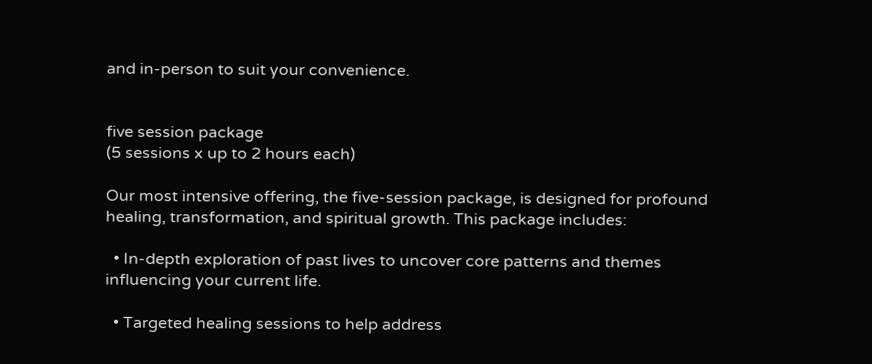and in-person to suit your convenience.


five session package
(5 sessions x up to 2 hours each)

Our most intensive offering, the five-session package, is designed for profound healing, transformation, and spiritual growth. This package includes:

  • In-depth exploration of past lives to uncover core patterns and themes influencing your current life.

  • Targeted healing sessions to help address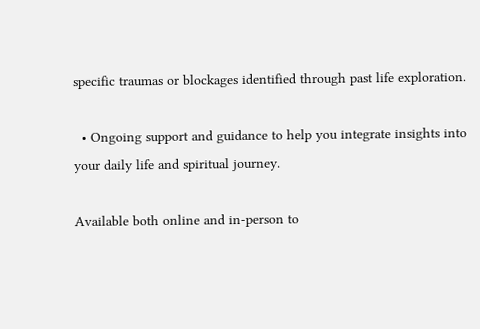specific traumas or blockages identified through past life exploration.

  • Ongoing support and guidance to help you integrate insights into your daily life and spiritual journey.

Available both online and in-person to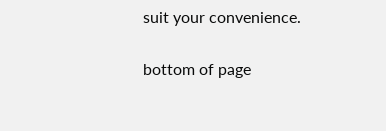suit your convenience.


bottom of page